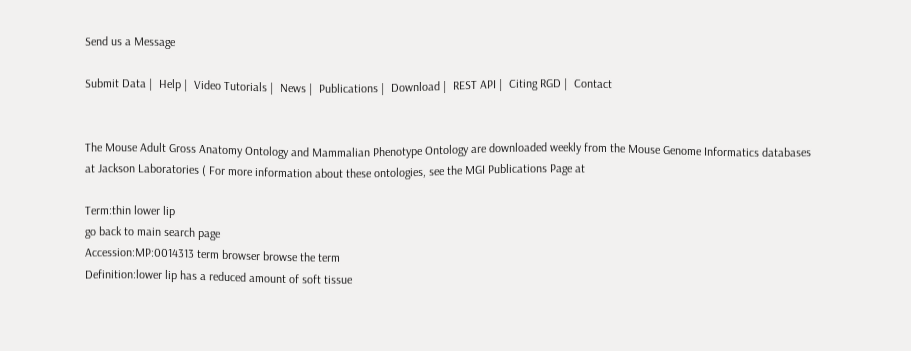Send us a Message

Submit Data |  Help |  Video Tutorials |  News |  Publications |  Download |  REST API |  Citing RGD |  Contact


The Mouse Adult Gross Anatomy Ontology and Mammalian Phenotype Ontology are downloaded weekly from the Mouse Genome Informatics databases at Jackson Laboratories ( For more information about these ontologies, see the MGI Publications Page at

Term:thin lower lip
go back to main search page
Accession:MP:0014313 term browser browse the term
Definition:lower lip has a reduced amount of soft tissue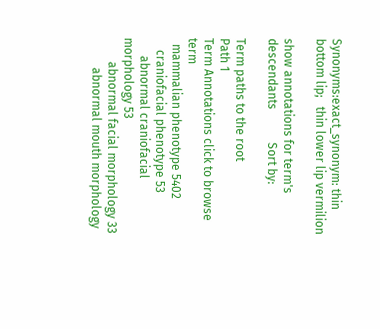Synonyms:exact_synonym: thin bottom lip;   thin lower lip vermilion

show annotations for term's descendants           Sort by:

Term paths to the root
Path 1
Term Annotations click to browse term
  mammalian phenotype 5402
    craniofacial phenotype 53
      abnormal craniofacial morphology 53
        abnormal facial morphology 33
          abnormal mouth morphology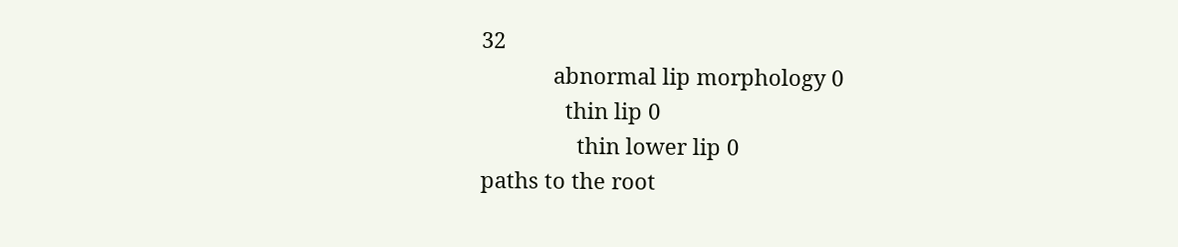32
            abnormal lip morphology 0
              thin lip 0
                thin lower lip 0
paths to the root